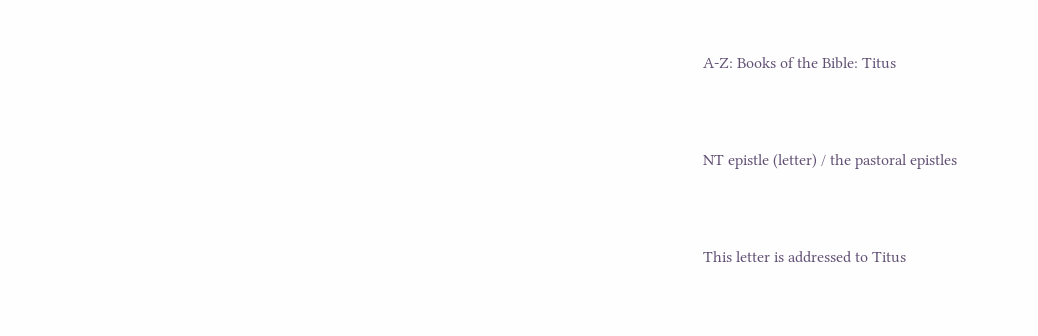A-Z: Books of the Bible: Titus


NT epistle (letter) / the pastoral epistles


This letter is addressed to Titus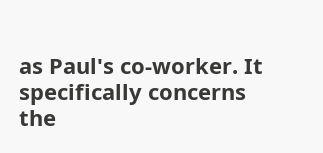as Paul's co-worker. It specifically concerns the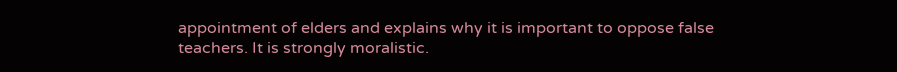appointment of elders and explains why it is important to oppose false teachers. It is strongly moralistic.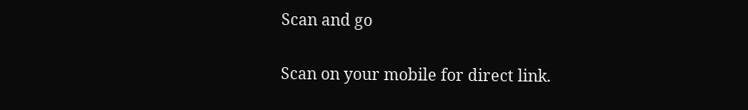Scan and go

Scan on your mobile for direct link.